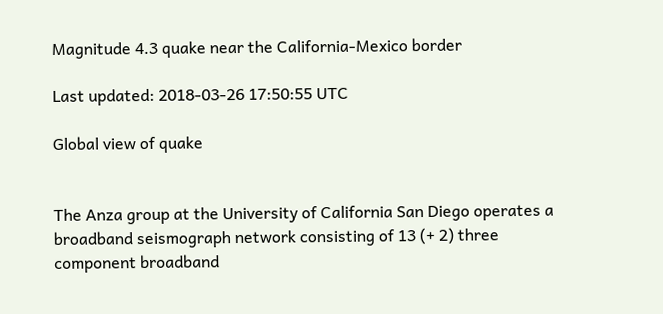Magnitude 4.3 quake near the California-Mexico border

Last updated: 2018-03-26 17:50:55 UTC

Global view of quake


The Anza group at the University of California San Diego operates a broadband seismograph network consisting of 13 (+ 2) three component broadband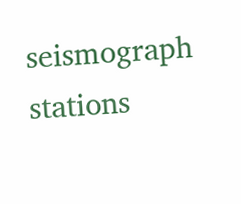seismograph stations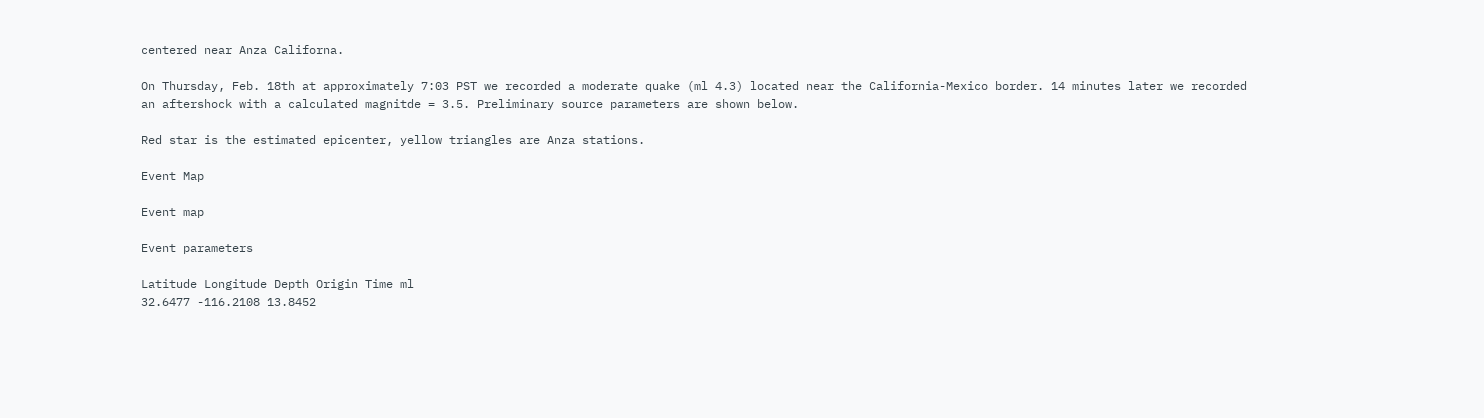centered near Anza Californa.

On Thursday, Feb. 18th at approximately 7:03 PST we recorded a moderate quake (ml 4.3) located near the California-Mexico border. 14 minutes later we recorded an aftershock with a calculated magnitde = 3.5. Preliminary source parameters are shown below.

Red star is the estimated epicenter, yellow triangles are Anza stations.

Event Map

Event map

Event parameters

Latitude Longitude Depth Origin Time ml
32.6477 -116.2108 13.8452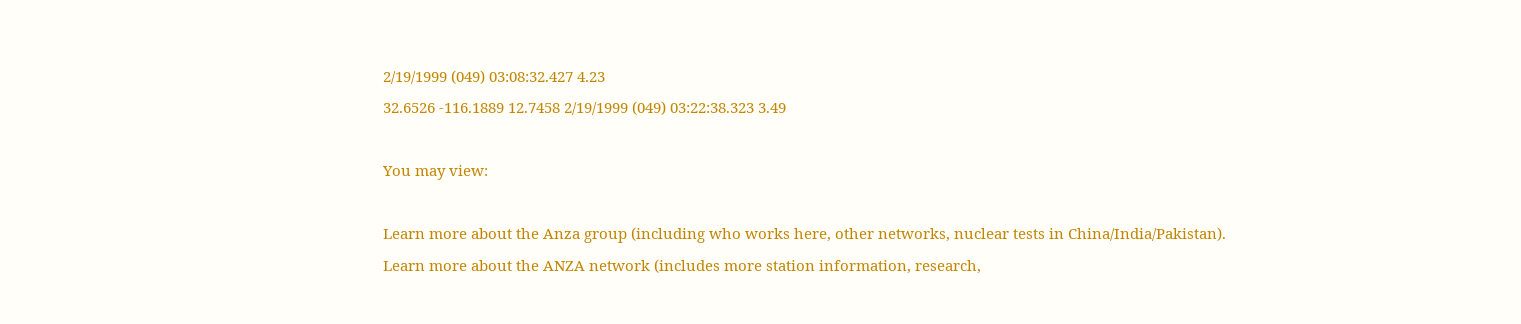2/19/1999 (049) 03:08:32.427 4.23
32.6526 -116.1889 12.7458 2/19/1999 (049) 03:22:38.323 3.49

You may view:

Learn more about the Anza group (including who works here, other networks, nuclear tests in China/India/Pakistan).
Learn more about the ANZA network (includes more station information, research,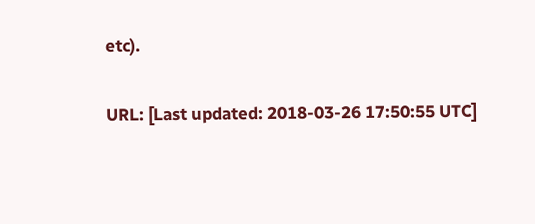etc).

URL: [Last updated: 2018-03-26 17:50:55 UTC]